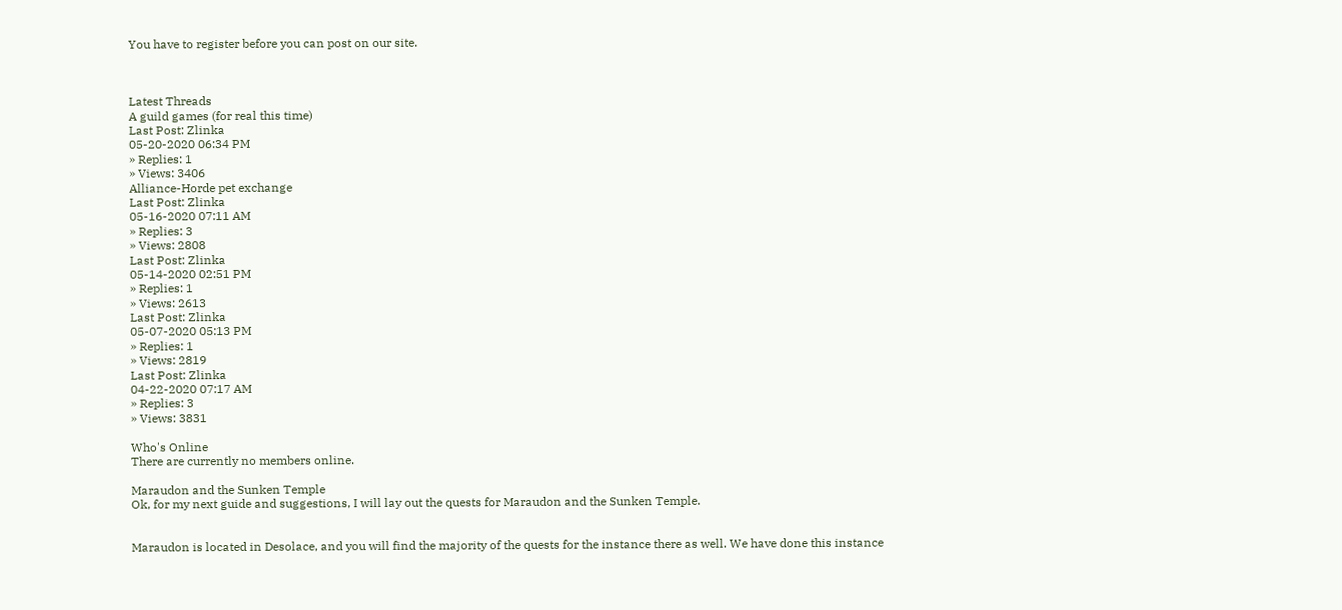You have to register before you can post on our site.



Latest Threads
A guild games (for real this time)
Last Post: Zlinka
05-20-2020 06:34 PM
» Replies: 1
» Views: 3406
Alliance-Horde pet exchange
Last Post: Zlinka
05-16-2020 07:11 AM
» Replies: 3
» Views: 2808
Last Post: Zlinka
05-14-2020 02:51 PM
» Replies: 1
» Views: 2613
Last Post: Zlinka
05-07-2020 05:13 PM
» Replies: 1
» Views: 2819
Last Post: Zlinka
04-22-2020 07:17 AM
» Replies: 3
» Views: 3831

Who's Online
There are currently no members online.

Maraudon and the Sunken Temple
Ok, for my next guide and suggestions, I will lay out the quests for Maraudon and the Sunken Temple.


Maraudon is located in Desolace, and you will find the majority of the quests for the instance there as well. We have done this instance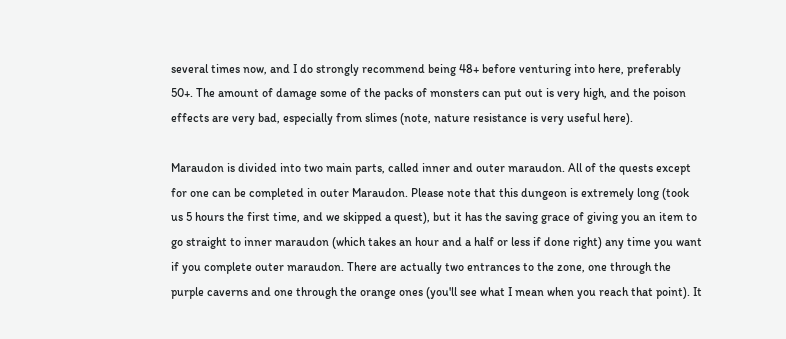several times now, and I do strongly recommend being 48+ before venturing into here, preferably 50+. The amount of damage some of the packs of monsters can put out is very high, and the poison effects are very bad, especially from slimes (note, nature resistance is very useful here).

Maraudon is divided into two main parts, called inner and outer maraudon. All of the quests except for one can be completed in outer Maraudon. Please note that this dungeon is extremely long (took us 5 hours the first time, and we skipped a quest), but it has the saving grace of giving you an item to go straight to inner maraudon (which takes an hour and a half or less if done right) any time you want if you complete outer maraudon. There are actually two entrances to the zone, one through the purple caverns and one through the orange ones (you'll see what I mean when you reach that point). It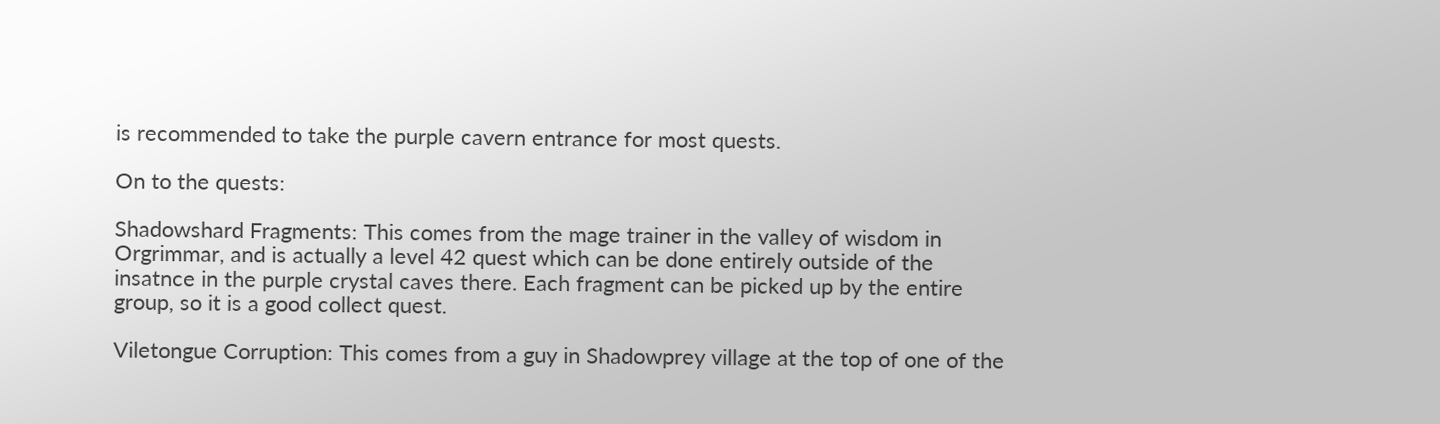is recommended to take the purple cavern entrance for most quests.

On to the quests:

Shadowshard Fragments: This comes from the mage trainer in the valley of wisdom in Orgrimmar, and is actually a level 42 quest which can be done entirely outside of the insatnce in the purple crystal caves there. Each fragment can be picked up by the entire group, so it is a good collect quest.

Viletongue Corruption: This comes from a guy in Shadowprey village at the top of one of the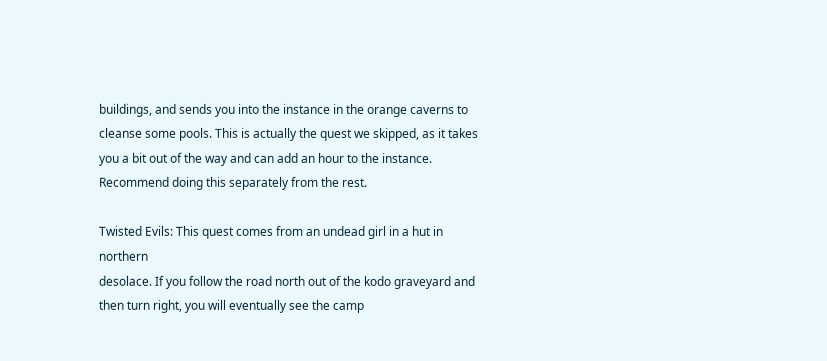buildings, and sends you into the instance in the orange caverns to cleanse some pools. This is actually the quest we skipped, as it takes you a bit out of the way and can add an hour to the instance. Recommend doing this separately from the rest.

Twisted Evils: This quest comes from an undead girl in a hut in northern
desolace. If you follow the road north out of the kodo graveyard and then turn right, you will eventually see the camp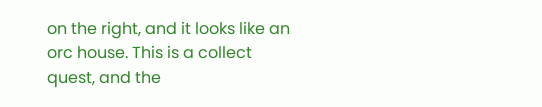on the right, and it looks like an orc house. This is a collect quest, and the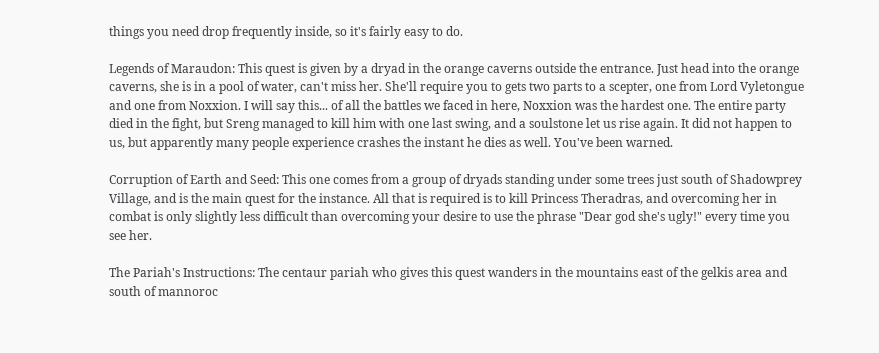things you need drop frequently inside, so it's fairly easy to do.

Legends of Maraudon: This quest is given by a dryad in the orange caverns outside the entrance. Just head into the orange caverns, she is in a pool of water, can't miss her. She'll require you to gets two parts to a scepter, one from Lord Vyletongue and one from Noxxion. I will say this... of all the battles we faced in here, Noxxion was the hardest one. The entire party died in the fight, but Sreng managed to kill him with one last swing, and a soulstone let us rise again. It did not happen to us, but apparently many people experience crashes the instant he dies as well. You've been warned.

Corruption of Earth and Seed: This one comes from a group of dryads standing under some trees just south of Shadowprey Village, and is the main quest for the instance. All that is required is to kill Princess Theradras, and overcoming her in combat is only slightly less difficult than overcoming your desire to use the phrase "Dear god she's ugly!" every time you see her.

The Pariah's Instructions: The centaur pariah who gives this quest wanders in the mountains east of the gelkis area and south of mannoroc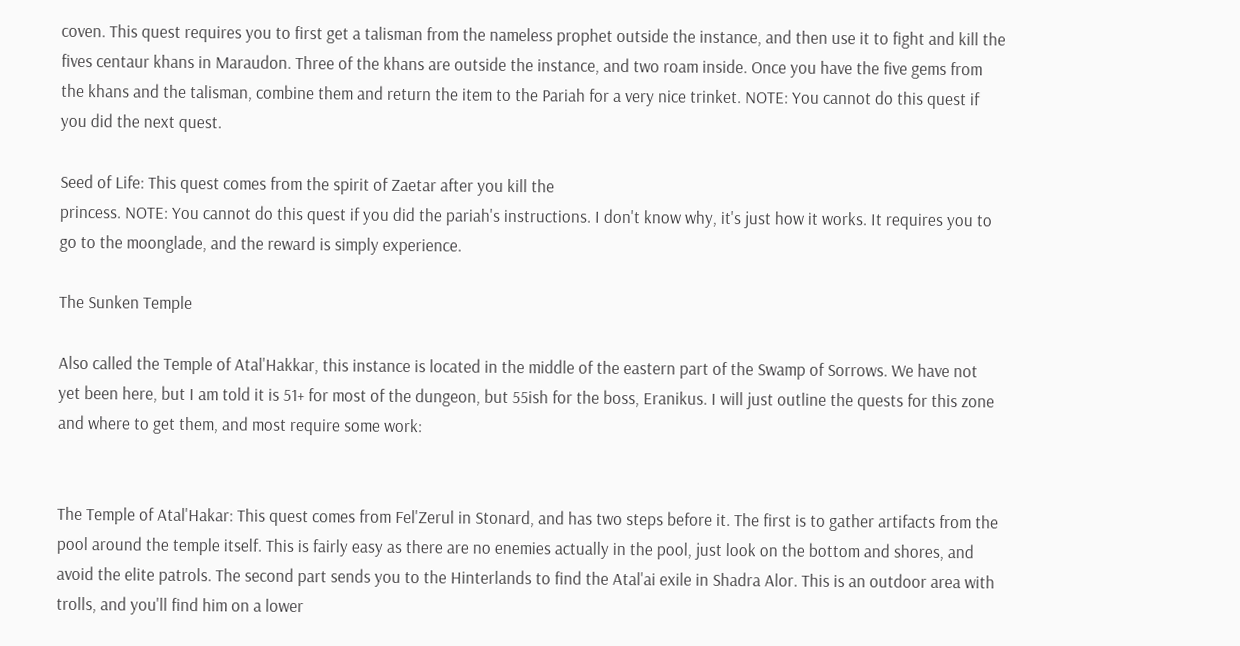coven. This quest requires you to first get a talisman from the nameless prophet outside the instance, and then use it to fight and kill the fives centaur khans in Maraudon. Three of the khans are outside the instance, and two roam inside. Once you have the five gems from the khans and the talisman, combine them and return the item to the Pariah for a very nice trinket. NOTE: You cannot do this quest if you did the next quest.

Seed of Life: This quest comes from the spirit of Zaetar after you kill the
princess. NOTE: You cannot do this quest if you did the pariah's instructions. I don't know why, it's just how it works. It requires you to go to the moonglade, and the reward is simply experience.

The Sunken Temple

Also called the Temple of Atal'Hakkar, this instance is located in the middle of the eastern part of the Swamp of Sorrows. We have not yet been here, but I am told it is 51+ for most of the dungeon, but 55ish for the boss, Eranikus. I will just outline the quests for this zone and where to get them, and most require some work:


The Temple of Atal'Hakar: This quest comes from Fel'Zerul in Stonard, and has two steps before it. The first is to gather artifacts from the pool around the temple itself. This is fairly easy as there are no enemies actually in the pool, just look on the bottom and shores, and avoid the elite patrols. The second part sends you to the Hinterlands to find the Atal'ai exile in Shadra Alor. This is an outdoor area with trolls, and you'll find him on a lower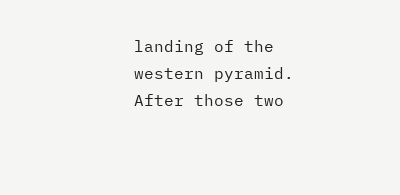landing of the western pyramid. After those two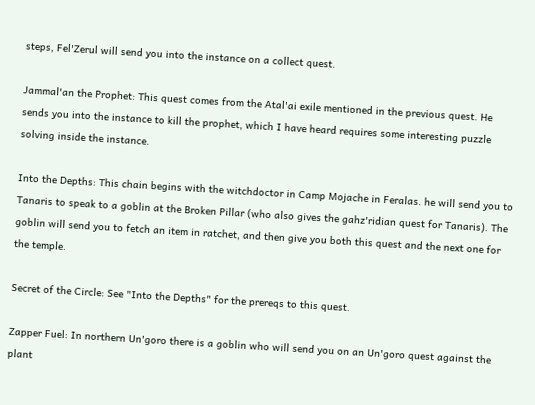steps, Fel'Zerul will send you into the instance on a collect quest.

Jammal'an the Prophet: This quest comes from the Atal'ai exile mentioned in the previous quest. He sends you into the instance to kill the prophet, which I have heard requires some interesting puzzle solving inside the instance.

Into the Depths: This chain begins with the witchdoctor in Camp Mojache in Feralas. he will send you to Tanaris to speak to a goblin at the Broken Pillar (who also gives the gahz'ridian quest for Tanaris). The goblin will send you to fetch an item in ratchet, and then give you both this quest and the next one for the temple.

Secret of the Circle: See "Into the Depths" for the prereqs to this quest.

Zapper Fuel: In northern Un'goro there is a goblin who will send you on an Un'goro quest against the plant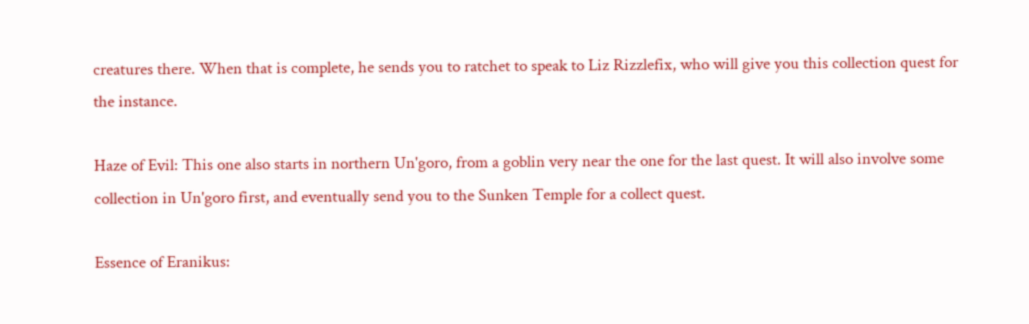creatures there. When that is complete, he sends you to ratchet to speak to Liz Rizzlefix, who will give you this collection quest for the instance.

Haze of Evil: This one also starts in northern Un'goro, from a goblin very near the one for the last quest. It will also involve some collection in Un'goro first, and eventually send you to the Sunken Temple for a collect quest.

Essence of Eranikus: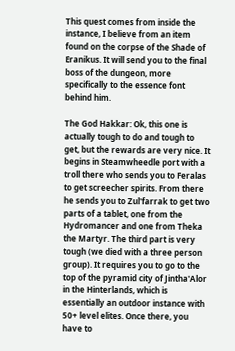This quest comes from inside the instance, I believe from an item found on the corpse of the Shade of Eranikus. It will send you to the final boss of the dungeon, more specifically to the essence font behind him.

The God Hakkar: Ok, this one is actually tough to do and tough to get, but the rewards are very nice. It begins in Steamwheedle port with a troll there who sends you to Feralas to get screecher spirits. From there he sends you to Zul'farrak to get two parts of a tablet, one from the Hydromancer and one from Theka the Martyr. The third part is very tough (we died with a three person group). It requires you to go to the top of the pyramid city of Jintha'Alor in the Hinterlands, which is essentially an outdoor instance with 50+ level elites. Once there, you have to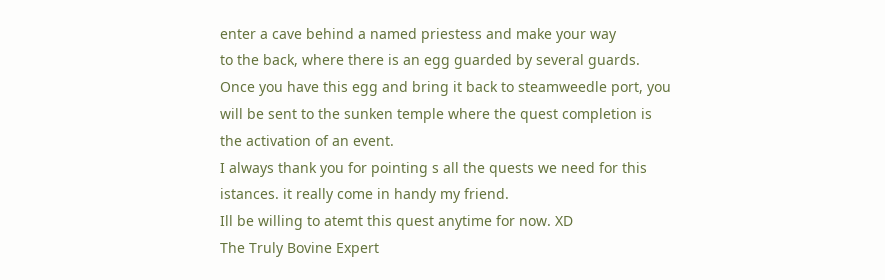enter a cave behind a named priestess and make your way
to the back, where there is an egg guarded by several guards. Once you have this egg and bring it back to steamweedle port, you will be sent to the sunken temple where the quest completion is the activation of an event.
I always thank you for pointing s all the quests we need for this istances. it really come in handy my friend.
Ill be willing to atemt this quest anytime for now. XD
The Truly Bovine Expert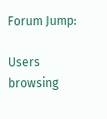Forum Jump:

Users browsing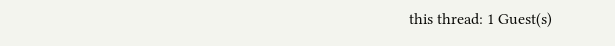this thread: 1 Guest(s)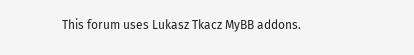This forum uses Lukasz Tkacz MyBB addons.